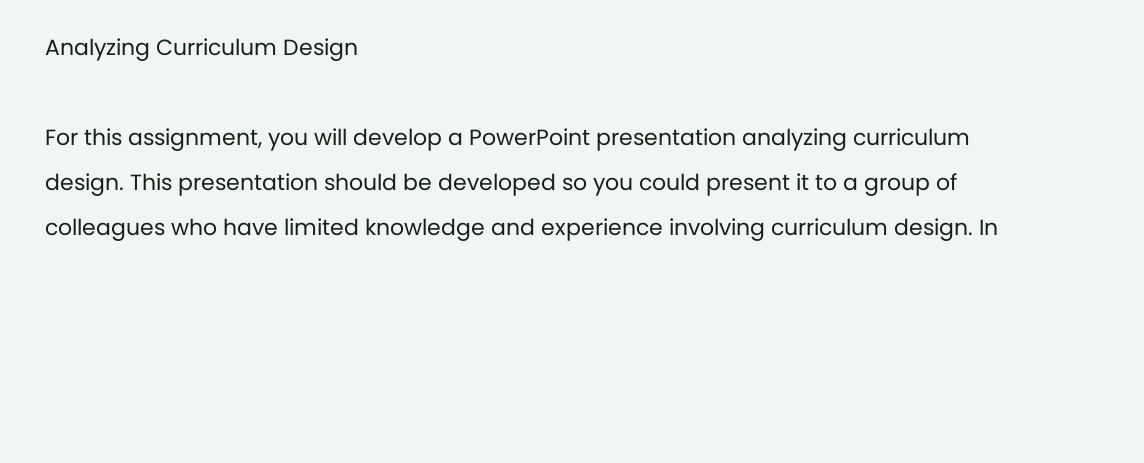Analyzing Curriculum Design

For this assignment, you will develop a PowerPoint presentation analyzing curriculum design. This presentation should be developed so you could present it to a group of colleagues who have limited knowledge and experience involving curriculum design. In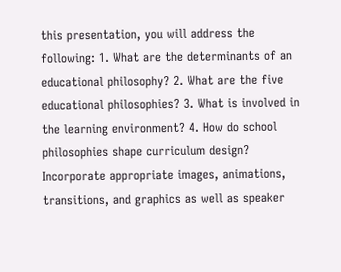this presentation, you will address the following: 1. What are the determinants of an educational philosophy? 2. What are the five educational philosophies? 3. What is involved in the learning environment? 4. How do school philosophies shape curriculum design? Incorporate appropriate images, animations, transitions, and graphics as well as speaker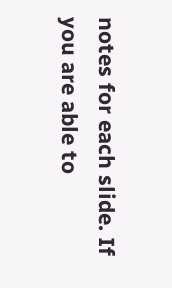notes for each slide. If you are able to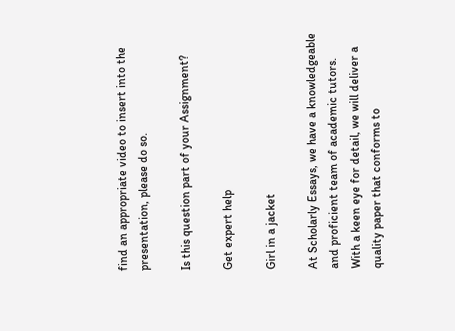find an appropriate video to insert into the presentation, please do so.

Is this question part of your Assignment?

Get expert help

Girl in a jacket

At Scholarly Essays, we have a knowledgeable
and proficient team of academic tutors.
With a keen eye for detail, we will deliver a
quality paper that conforms to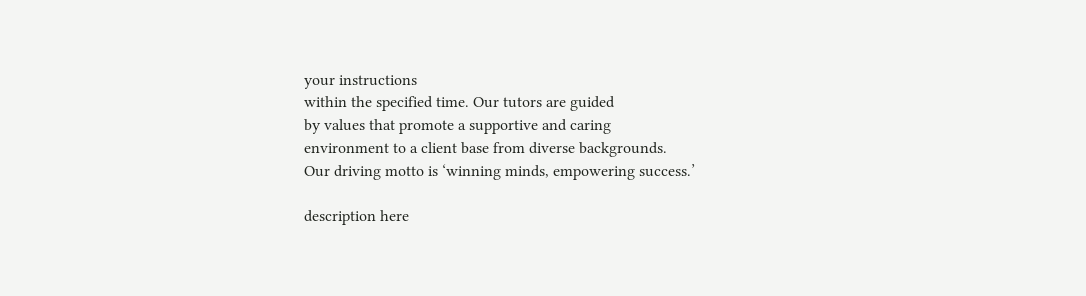your instructions
within the specified time. Our tutors are guided
by values that promote a supportive and caring
environment to a client base from diverse backgrounds.
Our driving motto is ‘winning minds, empowering success.’

description here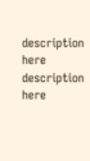description here description here